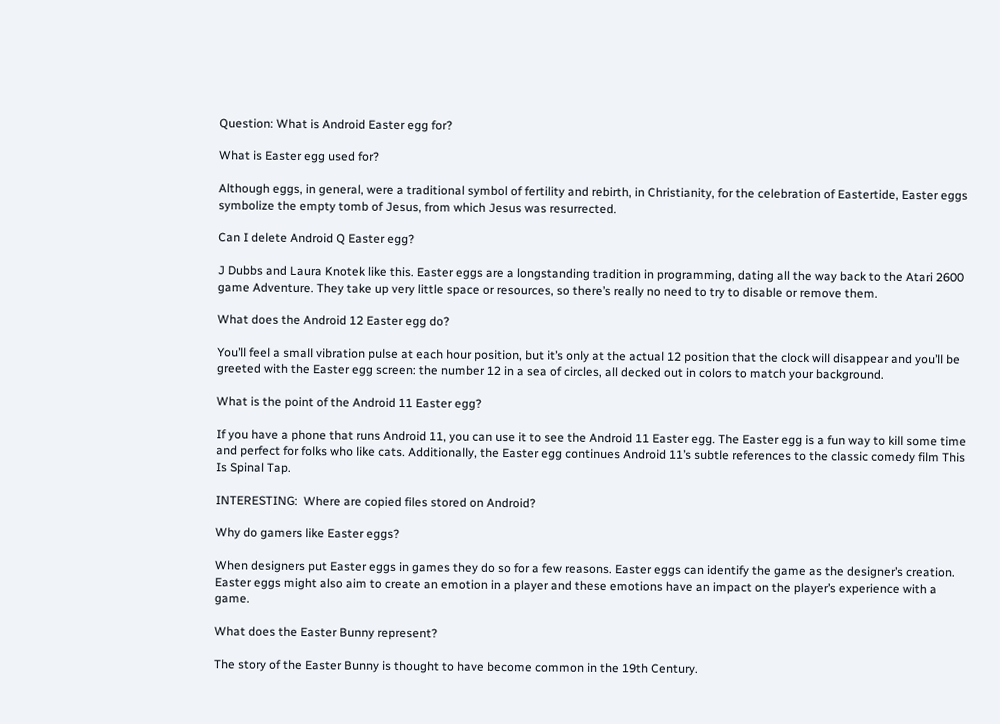Question: What is Android Easter egg for?

What is Easter egg used for?

Although eggs, in general, were a traditional symbol of fertility and rebirth, in Christianity, for the celebration of Eastertide, Easter eggs symbolize the empty tomb of Jesus, from which Jesus was resurrected.

Can I delete Android Q Easter egg?

J Dubbs and Laura Knotek like this. Easter eggs are a longstanding tradition in programming, dating all the way back to the Atari 2600 game Adventure. They take up very little space or resources, so there’s really no need to try to disable or remove them.

What does the Android 12 Easter egg do?

You’ll feel a small vibration pulse at each hour position, but it’s only at the actual 12 position that the clock will disappear and you’ll be greeted with the Easter egg screen: the number 12 in a sea of circles, all decked out in colors to match your background.

What is the point of the Android 11 Easter egg?

If you have a phone that runs Android 11, you can use it to see the Android 11 Easter egg. The Easter egg is a fun way to kill some time and perfect for folks who like cats. Additionally, the Easter egg continues Android 11’s subtle references to the classic comedy film This Is Spinal Tap.

INTERESTING:  Where are copied files stored on Android?

Why do gamers like Easter eggs?

When designers put Easter eggs in games they do so for a few reasons. Easter eggs can identify the game as the designer’s creation. Easter eggs might also aim to create an emotion in a player and these emotions have an impact on the player’s experience with a game.

What does the Easter Bunny represent?

The story of the Easter Bunny is thought to have become common in the 19th Century.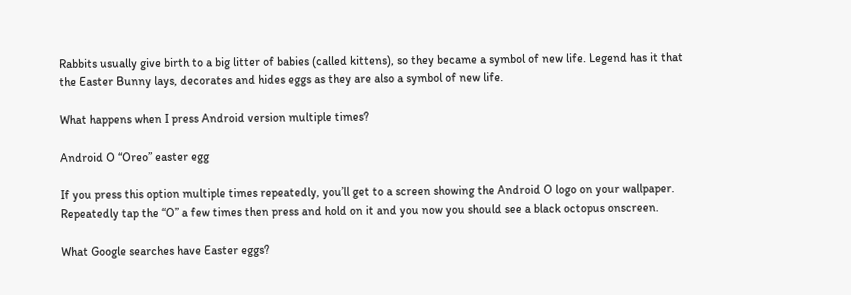Rabbits usually give birth to a big litter of babies (called kittens), so they became a symbol of new life. Legend has it that the Easter Bunny lays, decorates and hides eggs as they are also a symbol of new life.

What happens when I press Android version multiple times?

Android O “Oreo” easter egg

If you press this option multiple times repeatedly, you’ll get to a screen showing the Android O logo on your wallpaper. Repeatedly tap the “O” a few times then press and hold on it and you now you should see a black octopus onscreen.

What Google searches have Easter eggs?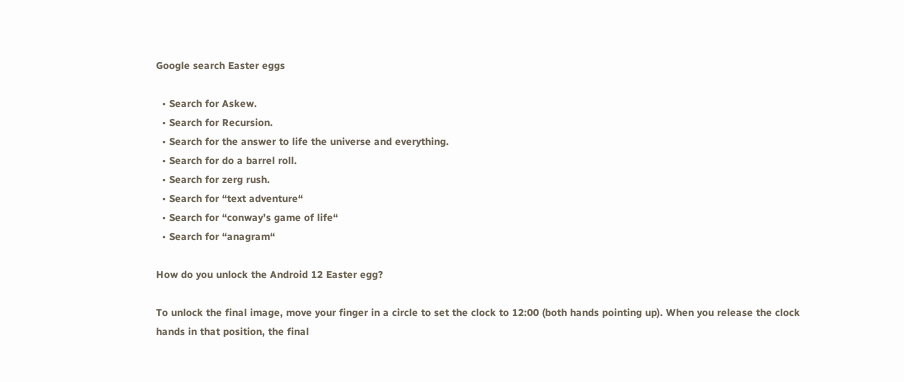Google search Easter eggs

  • Search for Askew.
  • Search for Recursion.
  • Search for the answer to life the universe and everything.
  • Search for do a barrel roll.
  • Search for zerg rush.
  • Search for “text adventure“
  • Search for “conway’s game of life“
  • Search for “anagram“

How do you unlock the Android 12 Easter egg?

To unlock the final image, move your finger in a circle to set the clock to 12:00 (both hands pointing up). When you release the clock hands in that position, the final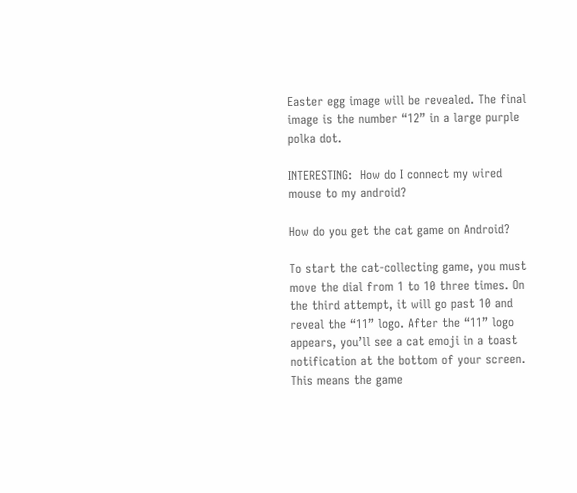Easter egg image will be revealed. The final image is the number “12” in a large purple polka dot.

INTERESTING:  How do I connect my wired mouse to my android?

How do you get the cat game on Android?

To start the cat-collecting game, you must move the dial from 1 to 10 three times. On the third attempt, it will go past 10 and reveal the “11” logo. After the “11” logo appears, you’ll see a cat emoji in a toast notification at the bottom of your screen. This means the game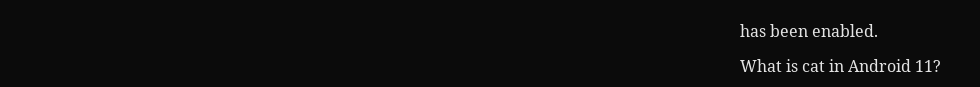has been enabled.

What is cat in Android 11?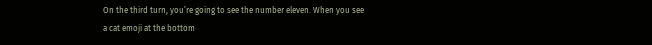On the third turn, you’re going to see the number eleven. When you see a cat emoji at the bottom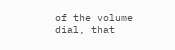of the volume dial, that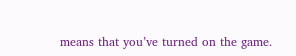means that you’ve turned on the game.